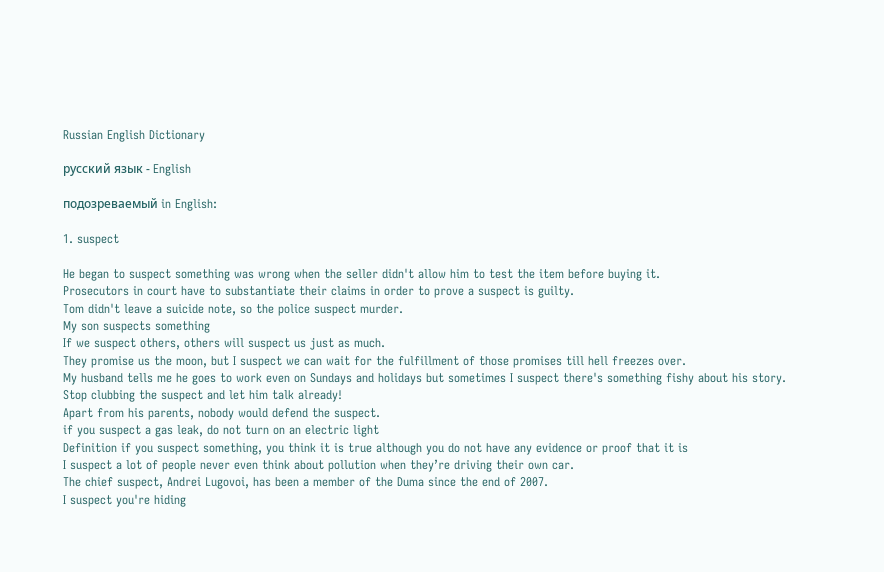Russian English Dictionary

русский язык - English

подозреваемый in English:

1. suspect

He began to suspect something was wrong when the seller didn't allow him to test the item before buying it.
Prosecutors in court have to substantiate their claims in order to prove a suspect is guilty.
Tom didn't leave a suicide note, so the police suspect murder.
My son suspects something
If we suspect others, others will suspect us just as much.
They promise us the moon, but I suspect we can wait for the fulfillment of those promises till hell freezes over.
My husband tells me he goes to work even on Sundays and holidays but sometimes I suspect there's something fishy about his story.
Stop clubbing the suspect and let him talk already!
Apart from his parents, nobody would defend the suspect.
if you suspect a gas leak, do not turn on an electric light
Definition if you suspect something, you think it is true although you do not have any evidence or proof that it is
I suspect a lot of people never even think about pollution when they’re driving their own car.
The chief suspect, Andrei Lugovoi, has been a member of the Duma since the end of 2007.
I suspect you're hiding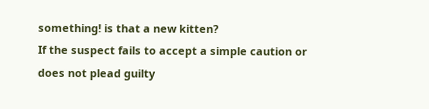something! is that a new kitten?
If the suspect fails to accept a simple caution or does not plead guilty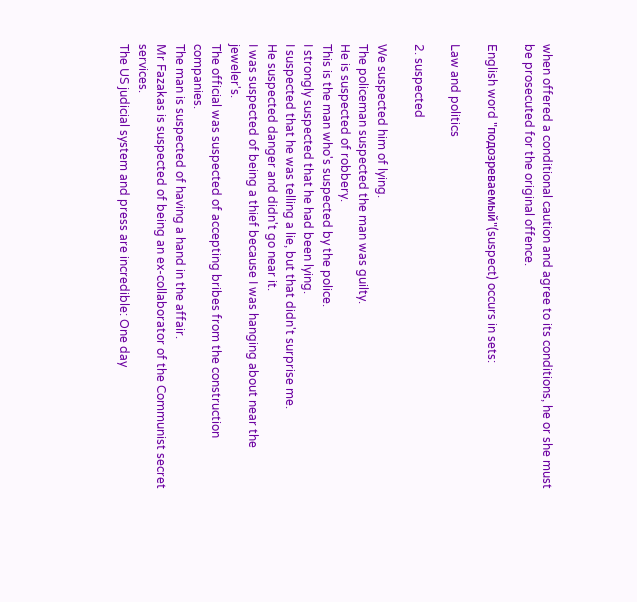when offered a conditional caution and agree to its conditions, he or she must be prosecuted for the original offence.

English word "подозреваемый"(suspect) occurs in sets:

Law and politics

2. suspected

We suspected him of lying.
The policeman suspected the man was guilty.
He is suspected of robbery.
This is the man who's suspected by the police.
I strongly suspected that he had been lying.
I suspected that he was telling a lie, but that didn't surprise me.
He suspected danger and didn't go near it.
I was suspected of being a thief because I was hanging about near the jeweler's.
The official was suspected of accepting bribes from the construction companies.
The man is suspected of having a hand in the affair.
Mr Fazakas is suspected of being an ex-collaborator of the Communist secret services.
The US judicial system and press are incredible: One day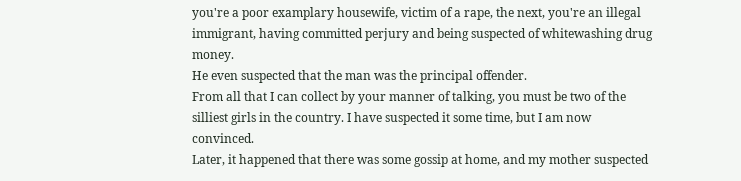you're a poor examplary housewife, victim of a rape, the next, you're an illegal immigrant, having committed perjury and being suspected of whitewashing drug money.
He even suspected that the man was the principal offender.
From all that I can collect by your manner of talking, you must be two of the silliest girls in the country. I have suspected it some time, but I am now convinced.
Later, it happened that there was some gossip at home, and my mother suspected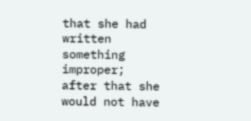that she had written something improper; after that she would not have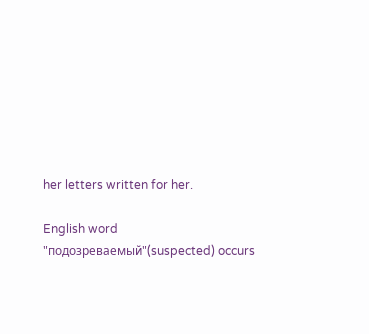her letters written for her.

English word "подозреваемый"(suspected) occurs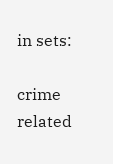in sets:

crime related